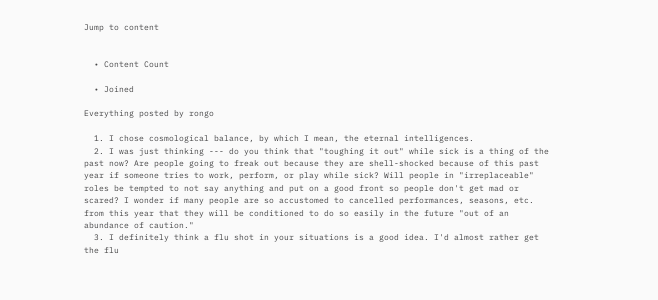Jump to content


  • Content Count

  • Joined

Everything posted by rongo

  1. I chose cosmological balance, by which I mean, the eternal intelligences.
  2. I was just thinking --- do you think that "toughing it out" while sick is a thing of the past now? Are people going to freak out because they are shell-shocked because of this past year if someone tries to work, perform, or play while sick? Will people in "irreplaceable" roles be tempted to not say anything and put on a good front so people don't get mad or scared? I wonder if many people are so accustomed to cancelled performances, seasons, etc. from this year that they will be conditioned to do so easily in the future "out of an abundance of caution."
  3. I definitely think a flu shot in your situations is a good idea. I'd almost rather get the flu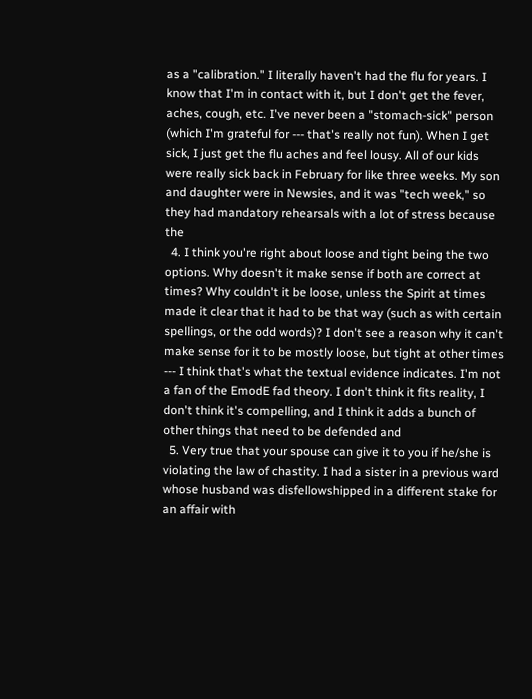as a "calibration." I literally haven't had the flu for years. I know that I'm in contact with it, but I don't get the fever, aches, cough, etc. I've never been a "stomach-sick" person (which I'm grateful for --- that's really not fun). When I get sick, I just get the flu aches and feel lousy. All of our kids were really sick back in February for like three weeks. My son and daughter were in Newsies, and it was "tech week," so they had mandatory rehearsals with a lot of stress because the
  4. I think you're right about loose and tight being the two options. Why doesn't it make sense if both are correct at times? Why couldn't it be loose, unless the Spirit at times made it clear that it had to be that way (such as with certain spellings, or the odd words)? I don't see a reason why it can't make sense for it to be mostly loose, but tight at other times --- I think that's what the textual evidence indicates. I'm not a fan of the EmodE fad theory. I don't think it fits reality, I don't think it's compelling, and I think it adds a bunch of other things that need to be defended and
  5. Very true that your spouse can give it to you if he/she is violating the law of chastity. I had a sister in a previous ward whose husband was disfellowshipped in a different stake for an affair with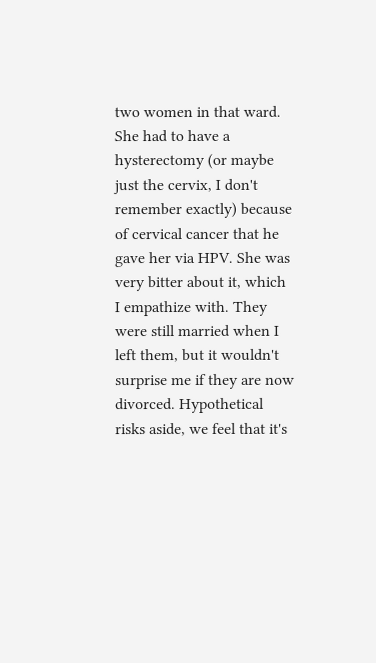two women in that ward. She had to have a hysterectomy (or maybe just the cervix, I don't remember exactly) because of cervical cancer that he gave her via HPV. She was very bitter about it, which I empathize with. They were still married when I left them, but it wouldn't surprise me if they are now divorced. Hypothetical risks aside, we feel that it's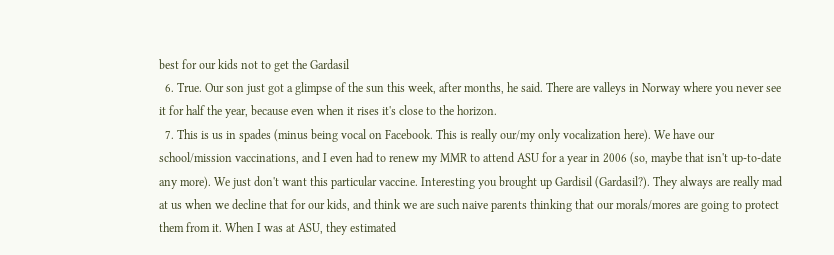best for our kids not to get the Gardasil
  6. True. Our son just got a glimpse of the sun this week, after months, he said. There are valleys in Norway where you never see it for half the year, because even when it rises it's close to the horizon.
  7. This is us in spades (minus being vocal on Facebook. This is really our/my only vocalization here). We have our school/mission vaccinations, and I even had to renew my MMR to attend ASU for a year in 2006 (so, maybe that isn't up-to-date any more). We just don't want this particular vaccine. Interesting you brought up Gardisil (Gardasil?). They always are really mad at us when we decline that for our kids, and think we are such naive parents thinking that our morals/mores are going to protect them from it. When I was at ASU, they estimated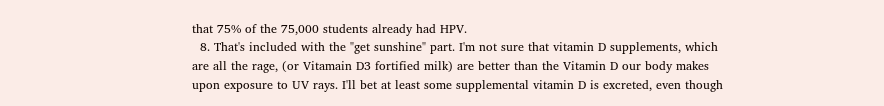that 75% of the 75,000 students already had HPV.
  8. That's included with the "get sunshine" part. I'm not sure that vitamin D supplements, which are all the rage, (or Vitamain D3 fortified milk) are better than the Vitamin D our body makes upon exposure to UV rays. I'll bet at least some supplemental vitamin D is excreted, even though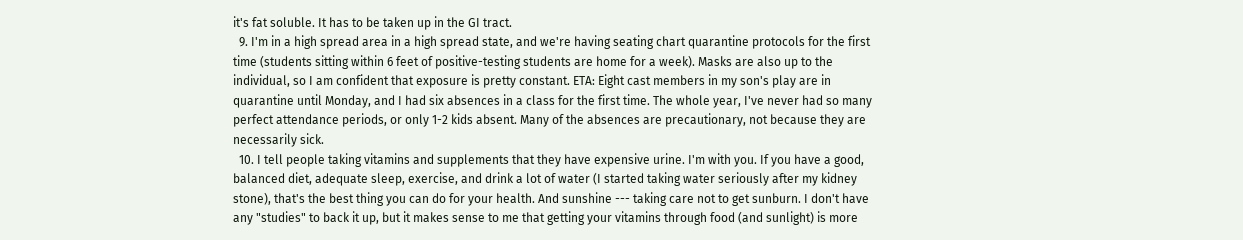it's fat soluble. It has to be taken up in the GI tract.
  9. I'm in a high spread area in a high spread state, and we're having seating chart quarantine protocols for the first time (students sitting within 6 feet of positive-testing students are home for a week). Masks are also up to the individual, so I am confident that exposure is pretty constant. ETA: Eight cast members in my son's play are in quarantine until Monday, and I had six absences in a class for the first time. The whole year, I've never had so many perfect attendance periods, or only 1-2 kids absent. Many of the absences are precautionary, not because they are necessarily sick.
  10. I tell people taking vitamins and supplements that they have expensive urine. I'm with you. If you have a good, balanced diet, adequate sleep, exercise, and drink a lot of water (I started taking water seriously after my kidney stone), that's the best thing you can do for your health. And sunshine --- taking care not to get sunburn. I don't have any "studies" to back it up, but it makes sense to me that getting your vitamins through food (and sunlight) is more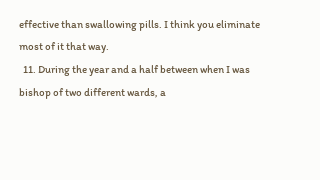effective than swallowing pills. I think you eliminate most of it that way.
  11. During the year and a half between when I was bishop of two different wards, a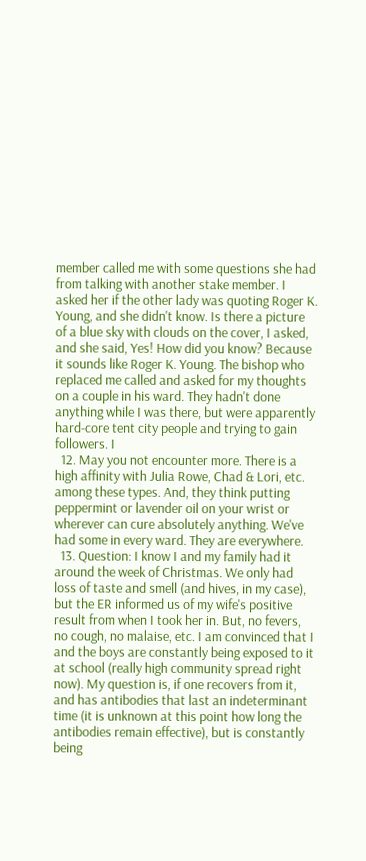member called me with some questions she had from talking with another stake member. I asked her if the other lady was quoting Roger K. Young, and she didn't know. Is there a picture of a blue sky with clouds on the cover, I asked, and she said, Yes! How did you know? Because it sounds like Roger K. Young. The bishop who replaced me called and asked for my thoughts on a couple in his ward. They hadn't done anything while I was there, but were apparently hard-core tent city people and trying to gain followers. I
  12. May you not encounter more. There is a high affinity with Julia Rowe, Chad & Lori, etc. among these types. And, they think putting peppermint or lavender oil on your wrist or wherever can cure absolutely anything. We've had some in every ward. They are everywhere.
  13. Question: I know I and my family had it around the week of Christmas. We only had loss of taste and smell (and hives, in my case), but the ER informed us of my wife's positive result from when I took her in. But, no fevers, no cough, no malaise, etc. I am convinced that I and the boys are constantly being exposed to it at school (really high community spread right now). My question is, if one recovers from it, and has antibodies that last an indeterminant time (it is unknown at this point how long the antibodies remain effective), but is constantly being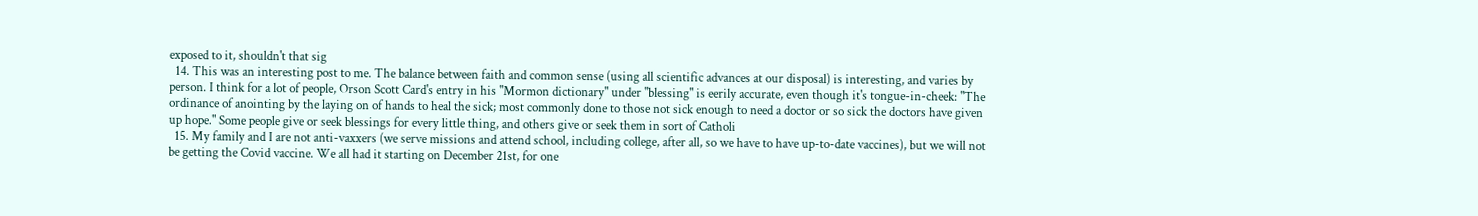exposed to it, shouldn't that sig
  14. This was an interesting post to me. The balance between faith and common sense (using all scientific advances at our disposal) is interesting, and varies by person. I think for a lot of people, Orson Scott Card's entry in his "Mormon dictionary" under "blessing" is eerily accurate, even though it's tongue-in-cheek: "The ordinance of anointing by the laying on of hands to heal the sick; most commonly done to those not sick enough to need a doctor or so sick the doctors have given up hope." Some people give or seek blessings for every little thing, and others give or seek them in sort of Catholi
  15. My family and I are not anti-vaxxers (we serve missions and attend school, including college, after all, so we have to have up-to-date vaccines), but we will not be getting the Covid vaccine. We all had it starting on December 21st, for one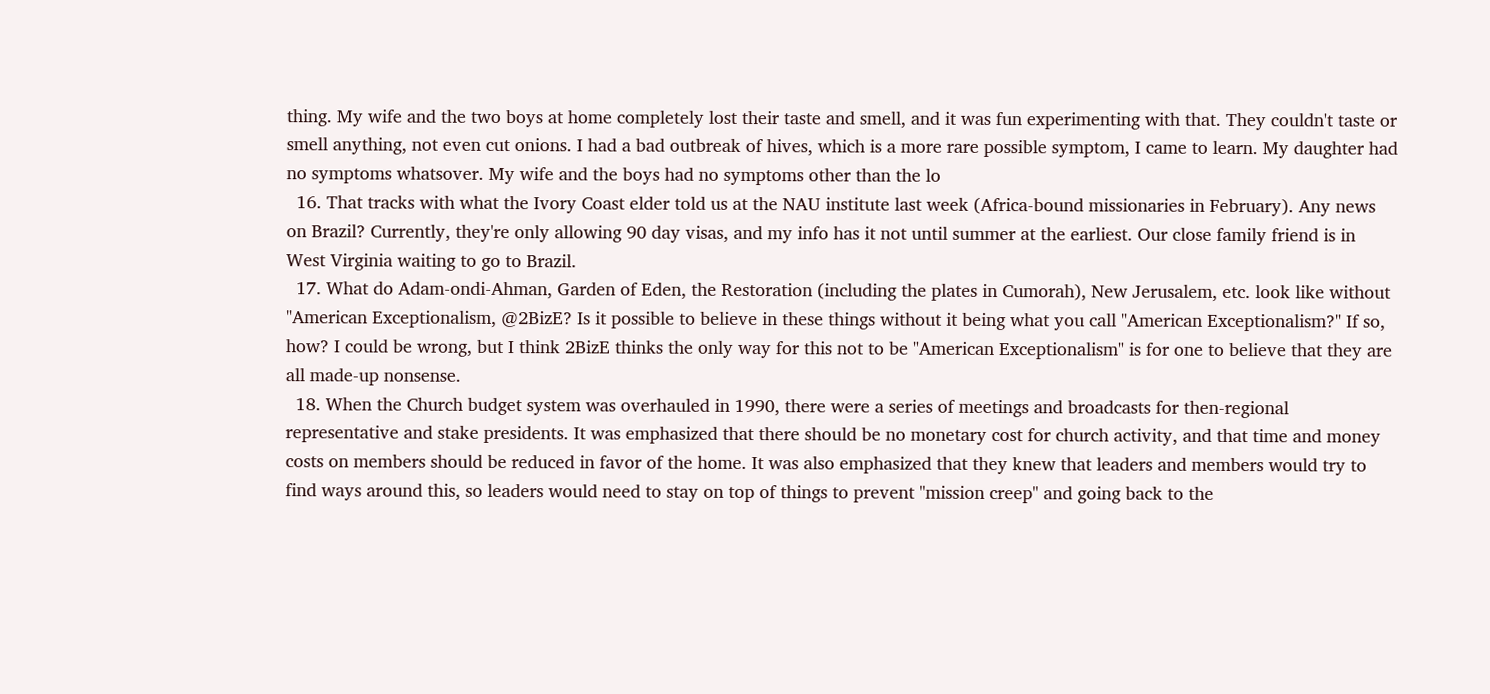thing. My wife and the two boys at home completely lost their taste and smell, and it was fun experimenting with that. They couldn't taste or smell anything, not even cut onions. I had a bad outbreak of hives, which is a more rare possible symptom, I came to learn. My daughter had no symptoms whatsover. My wife and the boys had no symptoms other than the lo
  16. That tracks with what the Ivory Coast elder told us at the NAU institute last week (Africa-bound missionaries in February). Any news on Brazil? Currently, they're only allowing 90 day visas, and my info has it not until summer at the earliest. Our close family friend is in West Virginia waiting to go to Brazil.
  17. What do Adam-ondi-Ahman, Garden of Eden, the Restoration (including the plates in Cumorah), New Jerusalem, etc. look like without "American Exceptionalism, @2BizE? Is it possible to believe in these things without it being what you call "American Exceptionalism?" If so, how? I could be wrong, but I think 2BizE thinks the only way for this not to be "American Exceptionalism" is for one to believe that they are all made-up nonsense.
  18. When the Church budget system was overhauled in 1990, there were a series of meetings and broadcasts for then-regional representative and stake presidents. It was emphasized that there should be no monetary cost for church activity, and that time and money costs on members should be reduced in favor of the home. It was also emphasized that they knew that leaders and members would try to find ways around this, so leaders would need to stay on top of things to prevent "mission creep" and going back to the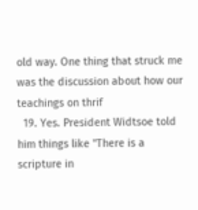old way. One thing that struck me was the discussion about how our teachings on thrif
  19. Yes. President Widtsoe told him things like "There is a scripture in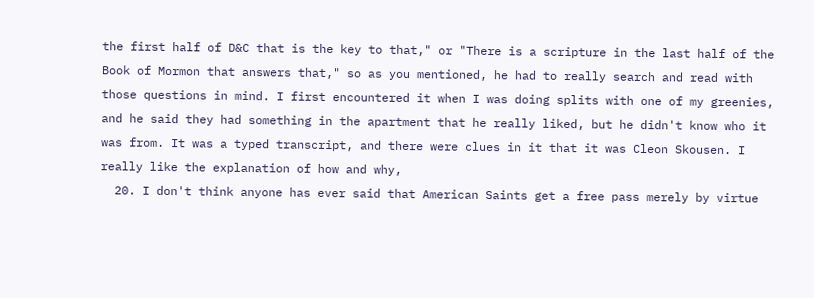the first half of D&C that is the key to that," or "There is a scripture in the last half of the Book of Mormon that answers that," so as you mentioned, he had to really search and read with those questions in mind. I first encountered it when I was doing splits with one of my greenies, and he said they had something in the apartment that he really liked, but he didn't know who it was from. It was a typed transcript, and there were clues in it that it was Cleon Skousen. I really like the explanation of how and why,
  20. I don't think anyone has ever said that American Saints get a free pass merely by virtue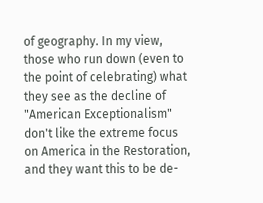of geography. In my view, those who run down (even to the point of celebrating) what they see as the decline of "American Exceptionalism" don't like the extreme focus on America in the Restoration, and they want this to be de-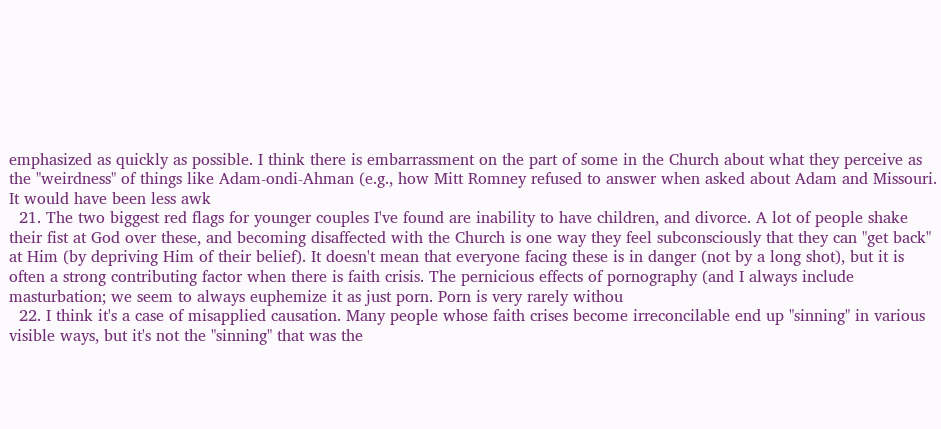emphasized as quickly as possible. I think there is embarrassment on the part of some in the Church about what they perceive as the "weirdness" of things like Adam-ondi-Ahman (e.g., how Mitt Romney refused to answer when asked about Adam and Missouri. It would have been less awk
  21. The two biggest red flags for younger couples I've found are inability to have children, and divorce. A lot of people shake their fist at God over these, and becoming disaffected with the Church is one way they feel subconsciously that they can "get back" at Him (by depriving Him of their belief). It doesn't mean that everyone facing these is in danger (not by a long shot), but it is often a strong contributing factor when there is faith crisis. The pernicious effects of pornography (and I always include masturbation; we seem to always euphemize it as just porn. Porn is very rarely withou
  22. I think it's a case of misapplied causation. Many people whose faith crises become irreconcilable end up "sinning" in various visible ways, but it's not the "sinning" that was the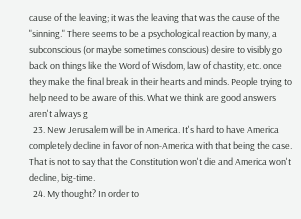cause of the leaving; it was the leaving that was the cause of the "sinning." There seems to be a psychological reaction by many, a subconscious (or maybe sometimes conscious) desire to visibly go back on things like the Word of Wisdom, law of chastity, etc. once they make the final break in their hearts and minds. People trying to help need to be aware of this. What we think are good answers aren't always g
  23. New Jerusalem will be in America. It's hard to have America completely decline in favor of non-America with that being the case. That is not to say that the Constitution won't die and America won't decline, big-time.
  24. My thought? In order to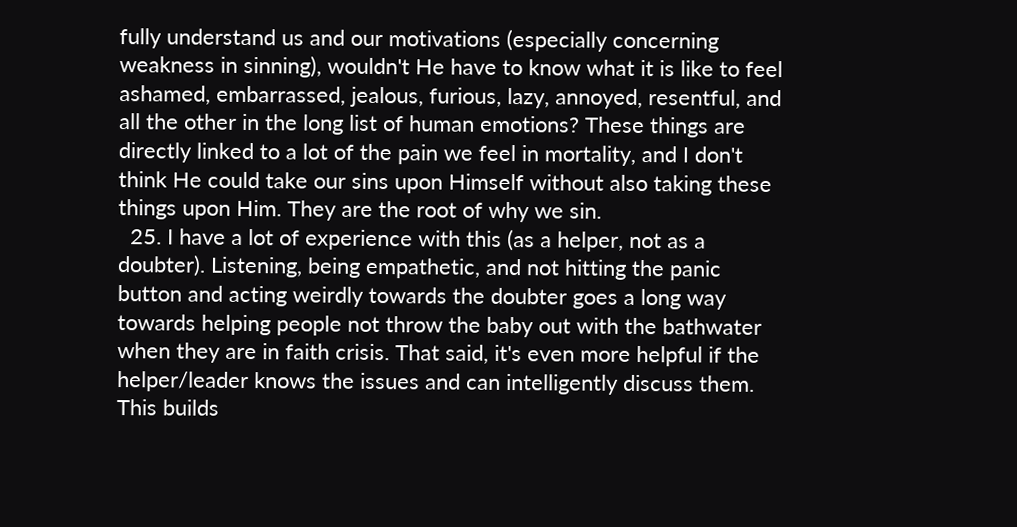fully understand us and our motivations (especially concerning weakness in sinning), wouldn't He have to know what it is like to feel ashamed, embarrassed, jealous, furious, lazy, annoyed, resentful, and all the other in the long list of human emotions? These things are directly linked to a lot of the pain we feel in mortality, and I don't think He could take our sins upon Himself without also taking these things upon Him. They are the root of why we sin.
  25. I have a lot of experience with this (as a helper, not as a doubter). Listening, being empathetic, and not hitting the panic button and acting weirdly towards the doubter goes a long way towards helping people not throw the baby out with the bathwater when they are in faith crisis. That said, it's even more helpful if the helper/leader knows the issues and can intelligently discuss them. This builds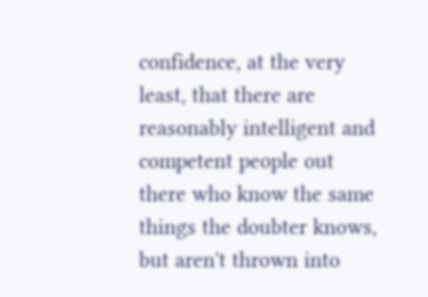confidence, at the very least, that there are reasonably intelligent and competent people out there who know the same things the doubter knows, but aren't thrown into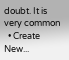doubt. It is very common
  • Create New...